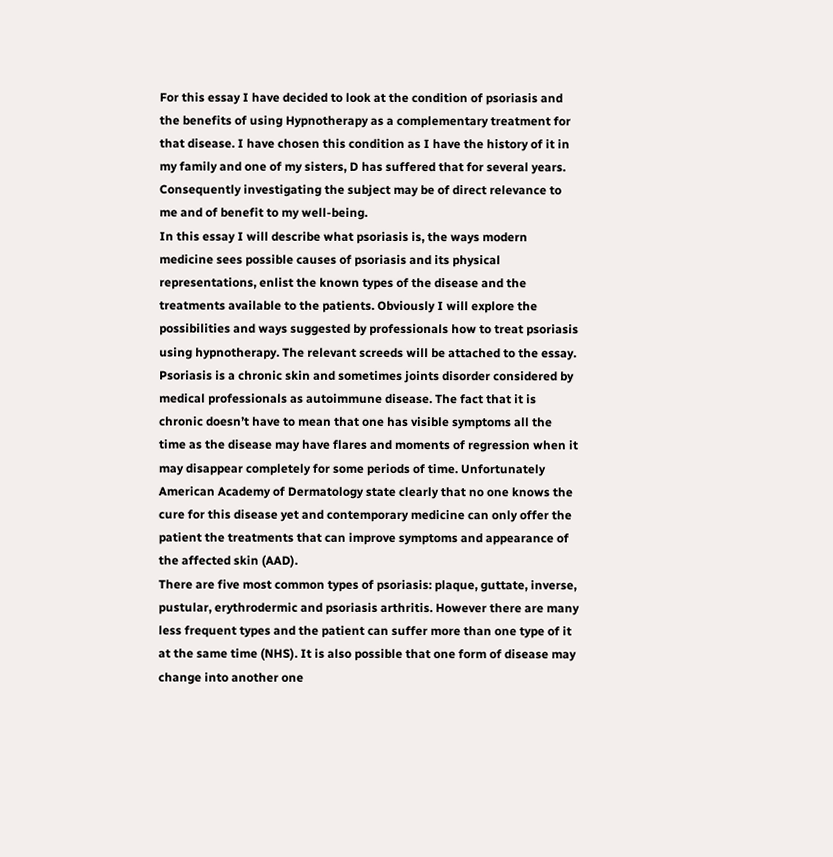For this essay I have decided to look at the condition of psoriasis and the benefits of using Hypnotherapy as a complementary treatment for that disease. I have chosen this condition as I have the history of it in my family and one of my sisters, D has suffered that for several years. Consequently investigating the subject may be of direct relevance to me and of benefit to my well-being.
In this essay I will describe what psoriasis is, the ways modern medicine sees possible causes of psoriasis and its physical representations, enlist the known types of the disease and the treatments available to the patients. Obviously I will explore the possibilities and ways suggested by professionals how to treat psoriasis using hypnotherapy. The relevant screeds will be attached to the essay.
Psoriasis is a chronic skin and sometimes joints disorder considered by medical professionals as autoimmune disease. The fact that it is chronic doesn’t have to mean that one has visible symptoms all the time as the disease may have flares and moments of regression when it may disappear completely for some periods of time. Unfortunately American Academy of Dermatology state clearly that no one knows the cure for this disease yet and contemporary medicine can only offer the patient the treatments that can improve symptoms and appearance of the affected skin (AAD).
There are five most common types of psoriasis: plaque, guttate, inverse, pustular, erythrodermic and psoriasis arthritis. However there are many less frequent types and the patient can suffer more than one type of it at the same time (NHS). It is also possible that one form of disease may change into another one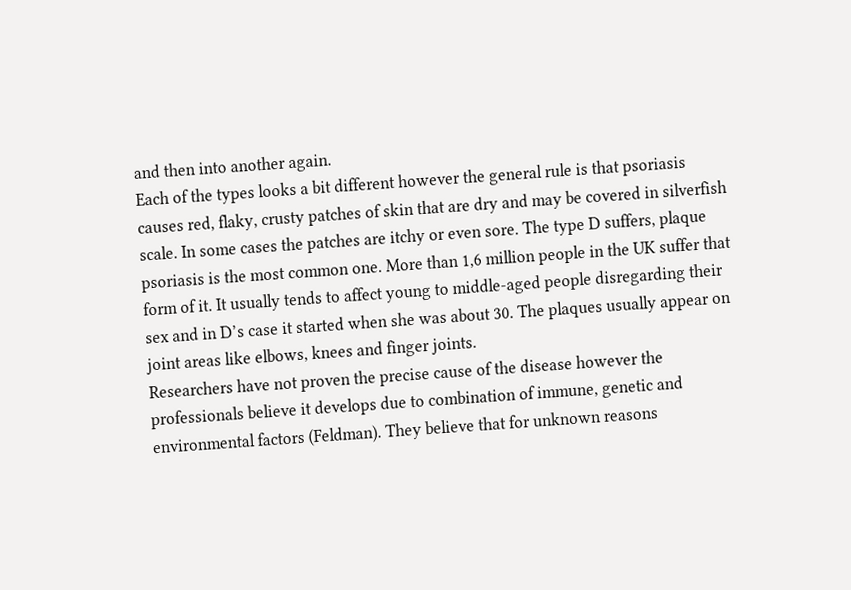and then into another again.
Each of the types looks a bit different however the general rule is that psoriasis causes red, flaky, crusty patches of skin that are dry and may be covered in silverfish scale. In some cases the patches are itchy or even sore. The type D suffers, plaque psoriasis is the most common one. More than 1,6 million people in the UK suffer that form of it. It usually tends to affect young to middle-aged people disregarding their sex and in D’s case it started when she was about 30. The plaques usually appear on joint areas like elbows, knees and finger joints.
Researchers have not proven the precise cause of the disease however the professionals believe it develops due to combination of immune, genetic and environmental factors (Feldman). They believe that for unknown reasons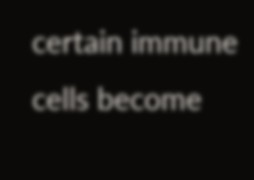certain immune cells become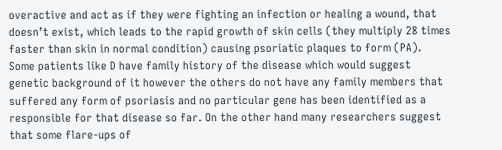overactive and act as if they were fighting an infection or healing a wound, that doesn’t exist, which leads to the rapid growth of skin cells (they multiply 28 times faster than skin in normal condition) causing psoriatic plaques to form (PA).
Some patients like D have family history of the disease which would suggest genetic background of it however the others do not have any family members that suffered any form of psoriasis and no particular gene has been identified as a responsible for that disease so far. On the other hand many researchers suggest that some flare-ups of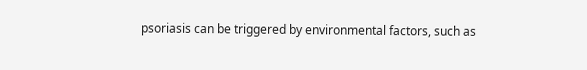psoriasis can be triggered by environmental factors, such as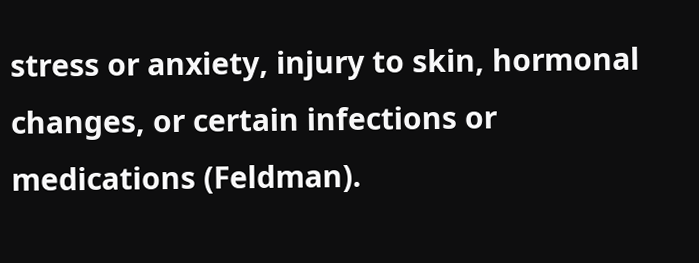stress or anxiety, injury to skin, hormonal changes, or certain infections or medications (Feldman).